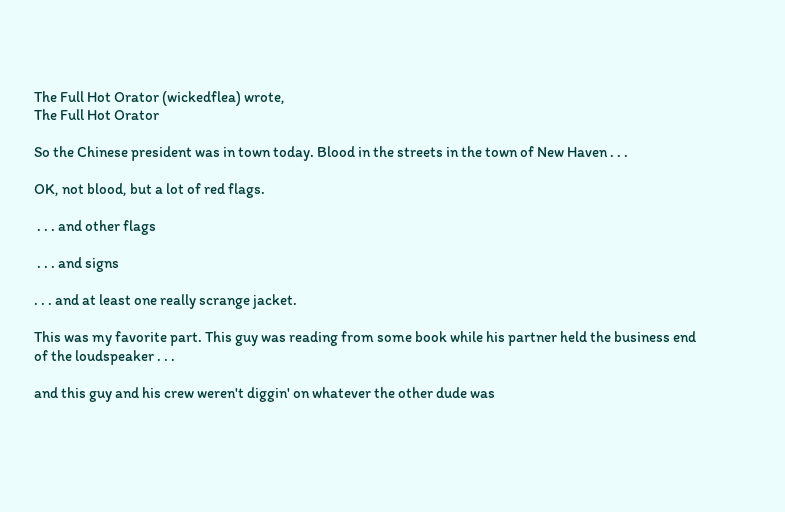The Full Hot Orator (wickedflea) wrote,
The Full Hot Orator

So the Chinese president was in town today. Blood in the streets in the town of New Haven . . .

OK, not blood, but a lot of red flags.

 . . . and other flags

 . . . and signs

. . . and at least one really scrange jacket.

This was my favorite part. This guy was reading from some book while his partner held the business end of the loudspeaker . . .

and this guy and his crew weren't diggin' on whatever the other dude was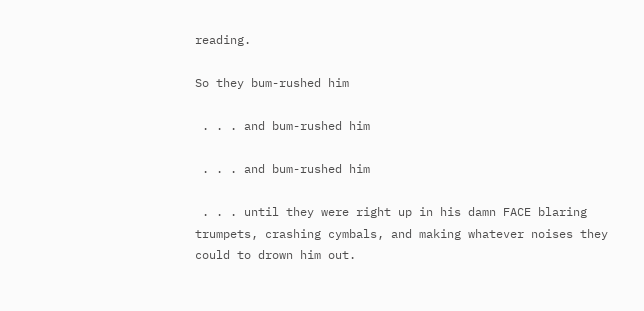reading.

So they bum-rushed him

 . . . and bum-rushed him

 . . . and bum-rushed him

 . . . until they were right up in his damn FACE blaring trumpets, crashing cymbals, and making whatever noises they could to drown him out.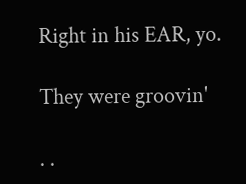Right in his EAR, yo.

They were groovin'

. .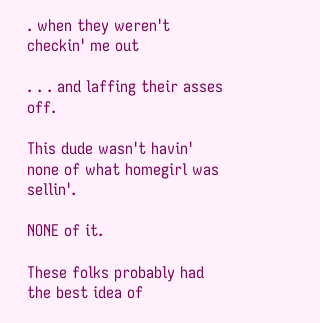. when they weren't checkin' me out

. . . and laffing their asses off.

This dude wasn't havin' none of what homegirl was sellin'.

NONE of it.

These folks probably had the best idea of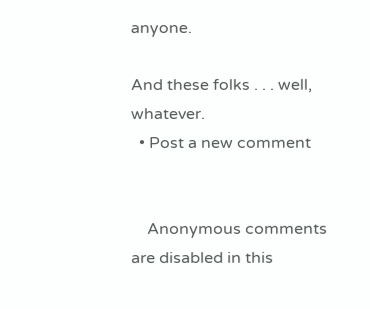anyone.

And these folks . . . well, whatever.
  • Post a new comment


    Anonymous comments are disabled in this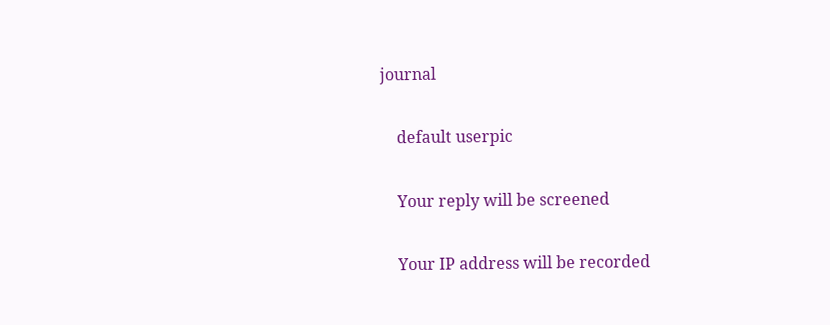journal

    default userpic

    Your reply will be screened

    Your IP address will be recorded